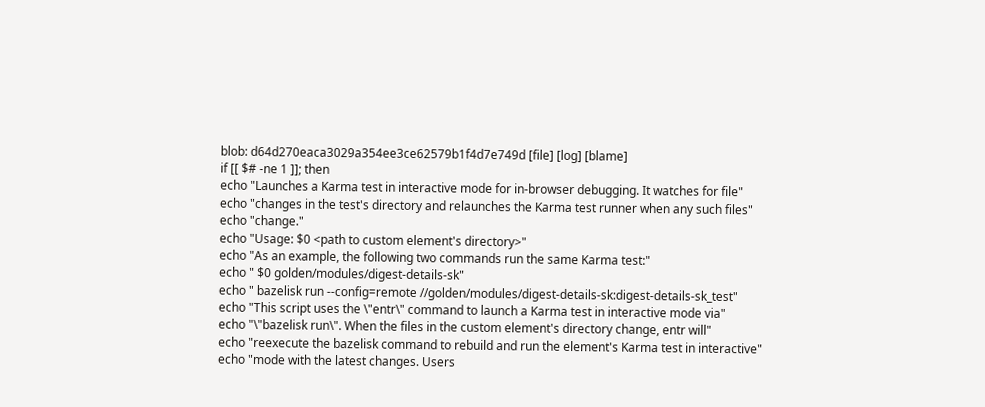blob: d64d270eaca3029a354ee3ce62579b1f4d7e749d [file] [log] [blame]
if [[ $# -ne 1 ]]; then
echo "Launches a Karma test in interactive mode for in-browser debugging. It watches for file"
echo "changes in the test's directory and relaunches the Karma test runner when any such files"
echo "change."
echo "Usage: $0 <path to custom element's directory>"
echo "As an example, the following two commands run the same Karma test:"
echo " $0 golden/modules/digest-details-sk"
echo " bazelisk run --config=remote //golden/modules/digest-details-sk:digest-details-sk_test"
echo "This script uses the \"entr\" command to launch a Karma test in interactive mode via"
echo "\"bazelisk run\". When the files in the custom element's directory change, entr will"
echo "reexecute the bazelisk command to rebuild and run the element's Karma test in interactive"
echo "mode with the latest changes. Users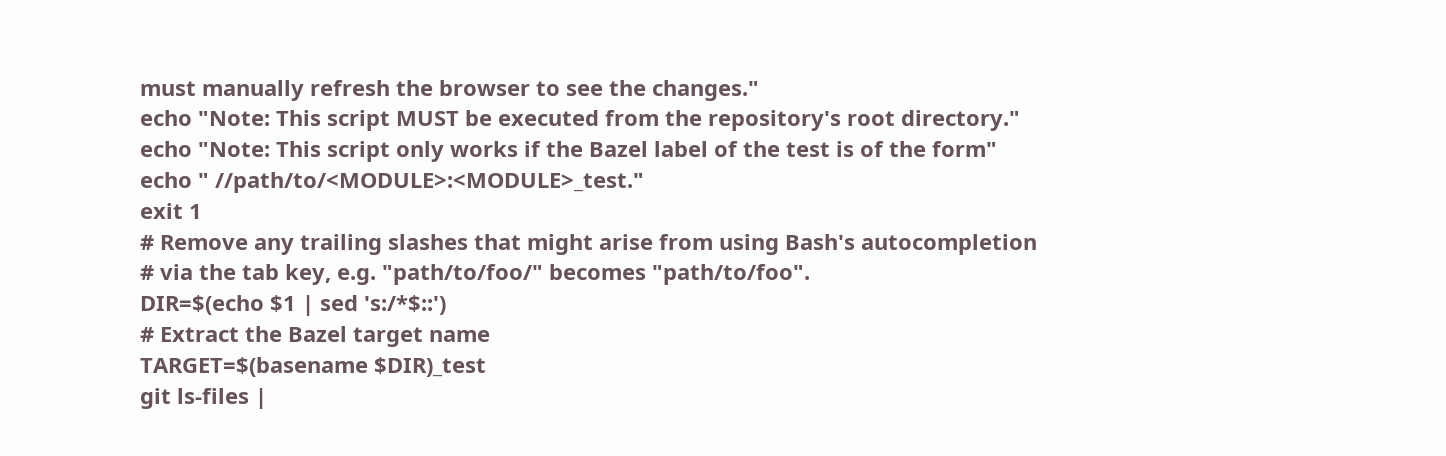must manually refresh the browser to see the changes."
echo "Note: This script MUST be executed from the repository's root directory."
echo "Note: This script only works if the Bazel label of the test is of the form"
echo " //path/to/<MODULE>:<MODULE>_test."
exit 1
# Remove any trailing slashes that might arise from using Bash's autocompletion
# via the tab key, e.g. "path/to/foo/" becomes "path/to/foo".
DIR=$(echo $1 | sed 's:/*$::')
# Extract the Bazel target name
TARGET=$(basename $DIR)_test
git ls-files |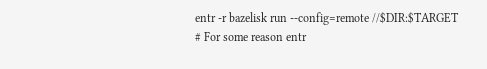entr -r bazelisk run --config=remote //$DIR:$TARGET
# For some reason entr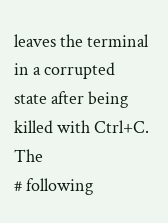leaves the terminal in a corrupted state after being killed with Ctrl+C. The
# following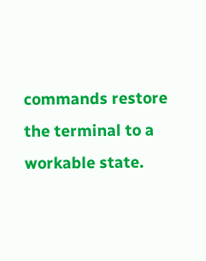commands restore the terminal to a workable state.